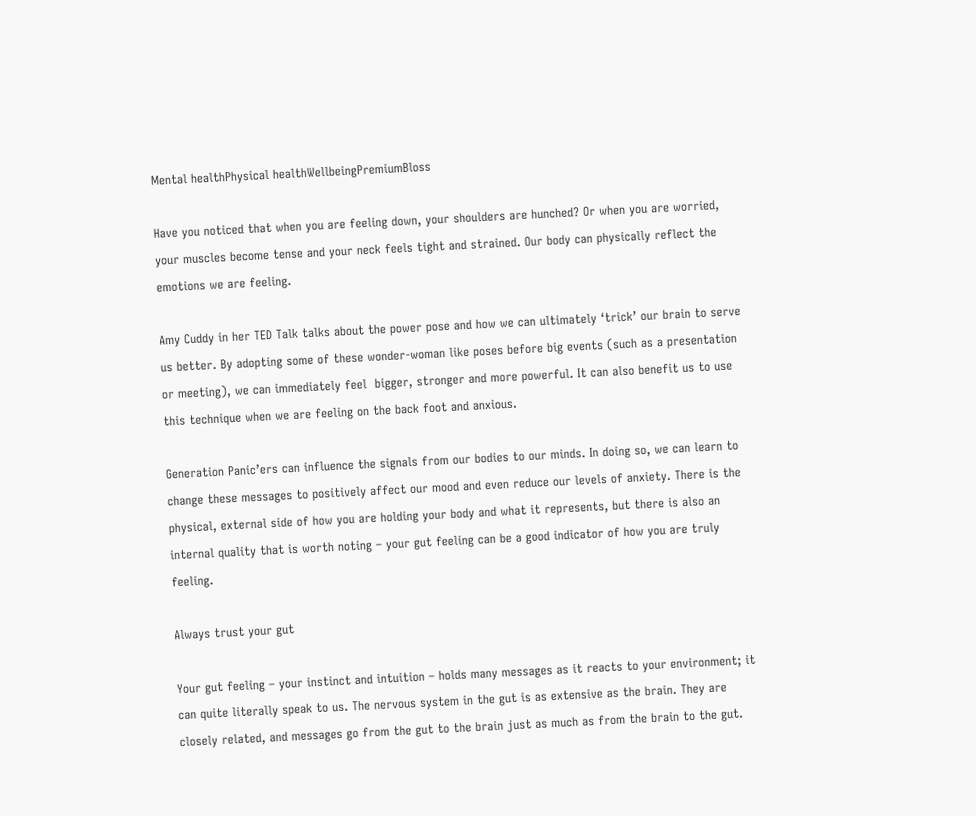Mental healthPhysical healthWellbeingPremiumBloss

Have you noticed that when you are feeling down, your shoulders are hunched? Or when you are worried, your muscles become tense and your neck feels tight and strained. Our body can physically reflect the emotions we are feeling.

Amy Cuddy in her TED Talk talks about the power pose and how we can ultimately ‘trick’ our brain to serve us better. By adopting some of these wonder-woman like poses before big events (such as a presentation or meeting), we can immediately feel  bigger, stronger and more powerful. It can also benefit us to use this technique when we are feeling on the back foot and anxious.

Generation Panic’ers can influence the signals from our bodies to our minds. In doing so, we can learn to change these messages to positively affect our mood and even reduce our levels of anxiety. There is the physical, external side of how you are holding your body and what it represents, but there is also an internal quality that is worth noting – your gut feeling can be a good indicator of how you are truly feeling.

Always trust your gut

Your gut feeling – your instinct and intuition – holds many messages as it reacts to your environment; it can quite literally speak to us. The nervous system in the gut is as extensive as the brain. They are closely related, and messages go from the gut to the brain just as much as from the brain to the gut.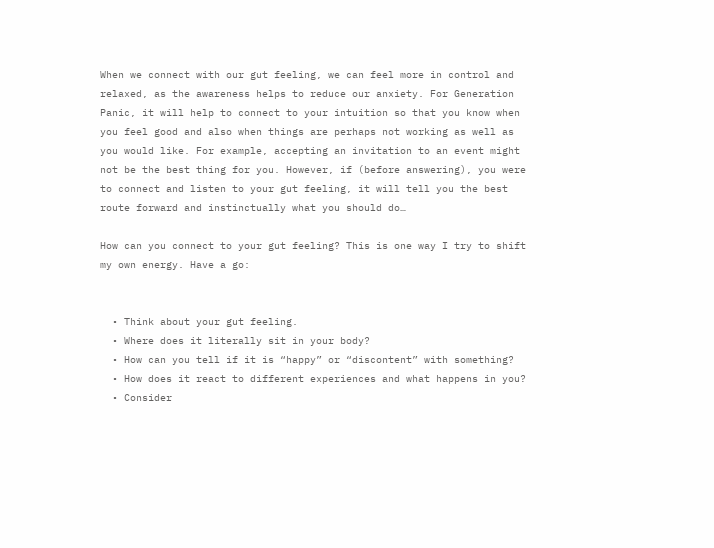When we connect with our gut feeling, we can feel more in control and relaxed, as the awareness helps to reduce our anxiety. For Generation Panic, it will help to connect to your intuition so that you know when you feel good and also when things are perhaps not working as well as you would like. For example, accepting an invitation to an event might not be the best thing for you. However, if (before answering), you were to connect and listen to your gut feeling, it will tell you the best route forward and instinctually what you should do…

How can you connect to your gut feeling? This is one way I try to shift my own energy. Have a go:


  • Think about your gut feeling.
  • Where does it literally sit in your body?
  • How can you tell if it is “happy” or “discontent” with something?
  • How does it react to different experiences and what happens in you?
  • Consider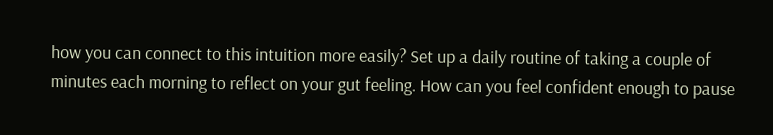how you can connect to this intuition more easily? Set up a daily routine of taking a couple of minutes each morning to reflect on your gut feeling. How can you feel confident enough to pause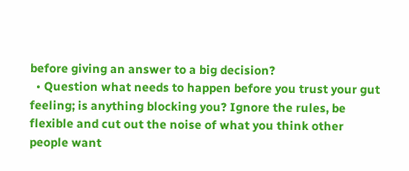before giving an answer to a big decision?
  • Question what needs to happen before you trust your gut feeling; is anything blocking you? Ignore the rules, be flexible and cut out the noise of what you think other people want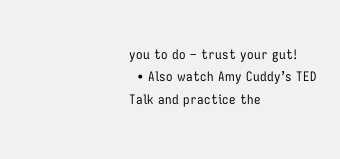you to do – trust your gut!
  • Also watch Amy Cuddy’s TED Talk and practice the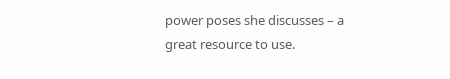power poses she discusses – a great resource to use.